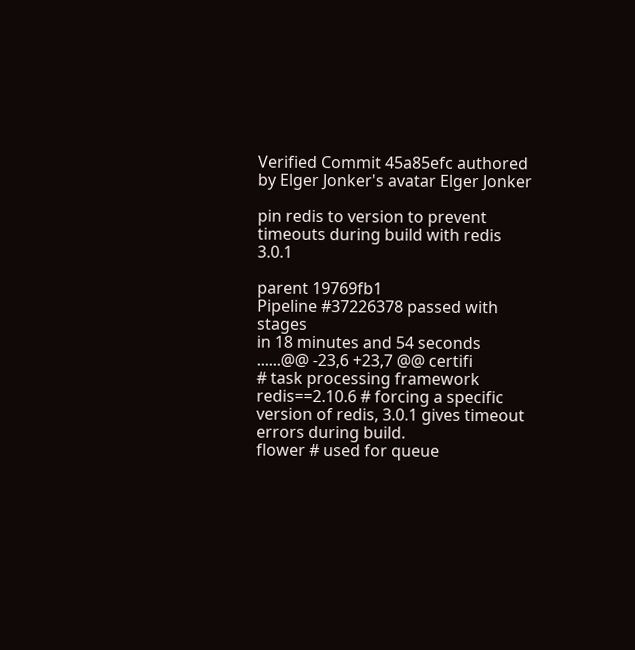Verified Commit 45a85efc authored by Elger Jonker's avatar Elger Jonker

pin redis to version to prevent timeouts during build with redis 3.0.1

parent 19769fb1
Pipeline #37226378 passed with stages
in 18 minutes and 54 seconds
......@@ -23,6 +23,7 @@ certifi
# task processing framework
redis==2.10.6 # forcing a specific version of redis, 3.0.1 gives timeout errors during build.
flower # used for queue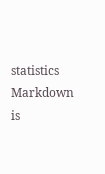statistics
Markdown is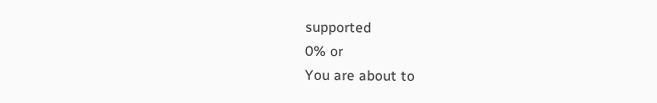supported
0% or
You are about to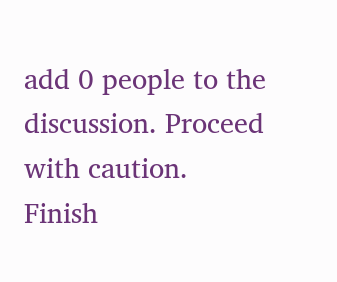add 0 people to the discussion. Proceed with caution.
Finish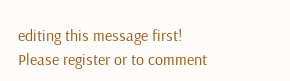editing this message first!
Please register or to comment